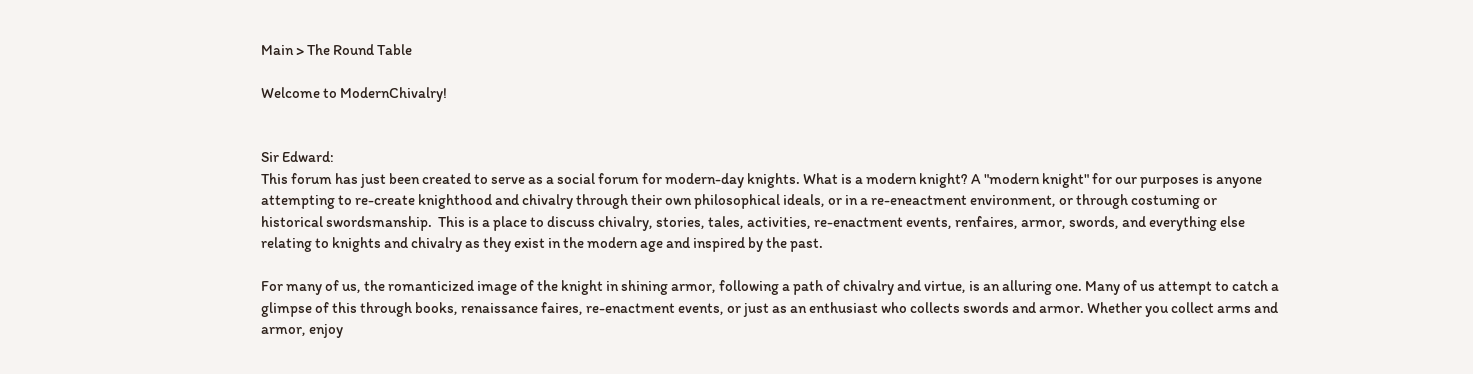Main > The Round Table

Welcome to ModernChivalry!


Sir Edward:
This forum has just been created to serve as a social forum for modern-day knights. What is a modern knight? A "modern knight" for our purposes is anyone attempting to re-create knighthood and chivalry through their own philosophical ideals, or in a re-eneactment environment, or through costuming or historical swordsmanship.  This is a place to discuss chivalry, stories, tales, activities, re-enactment events, renfaires, armor, swords, and everything else relating to knights and chivalry as they exist in the modern age and inspired by the past.

For many of us, the romanticized image of the knight in shining armor, following a path of chivalry and virtue, is an alluring one. Many of us attempt to catch a glimpse of this through books, renaissance faires, re-enactment events, or just as an enthusiast who collects swords and armor. Whether you collect arms and armor, enjoy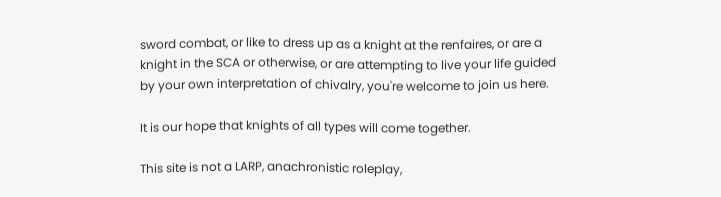sword combat, or like to dress up as a knight at the renfaires, or are a knight in the SCA or otherwise, or are attempting to live your life guided by your own interpretation of chivalry, you're welcome to join us here.

It is our hope that knights of all types will come together.

This site is not a LARP, anachronistic roleplay,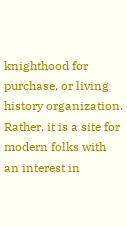knighthood for purchase, or living history organization. Rather, it is a site for modern folks with an interest in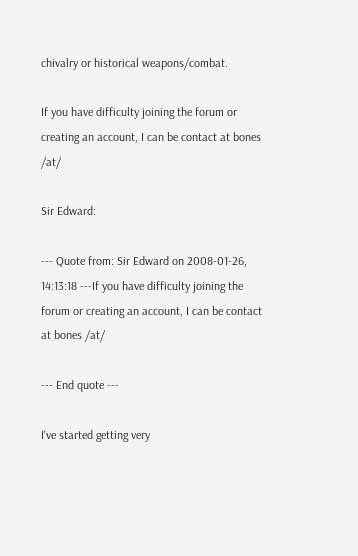chivalry or historical weapons/combat.

If you have difficulty joining the forum or creating an account, I can be contact at bones /at/

Sir Edward:

--- Quote from: Sir Edward on 2008-01-26, 14:13:18 ---If you have difficulty joining the forum or creating an account, I can be contact at bones /at/

--- End quote ---

I've started getting very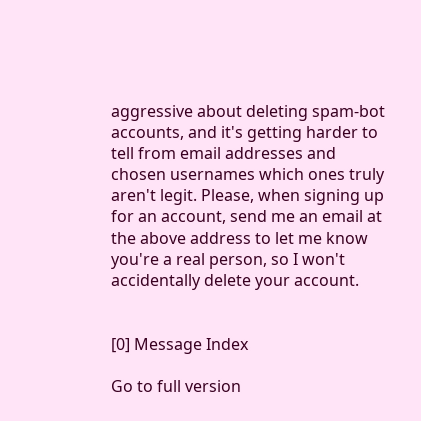aggressive about deleting spam-bot accounts, and it's getting harder to tell from email addresses and chosen usernames which ones truly aren't legit. Please, when signing up for an account, send me an email at the above address to let me know you're a real person, so I won't accidentally delete your account.


[0] Message Index

Go to full version